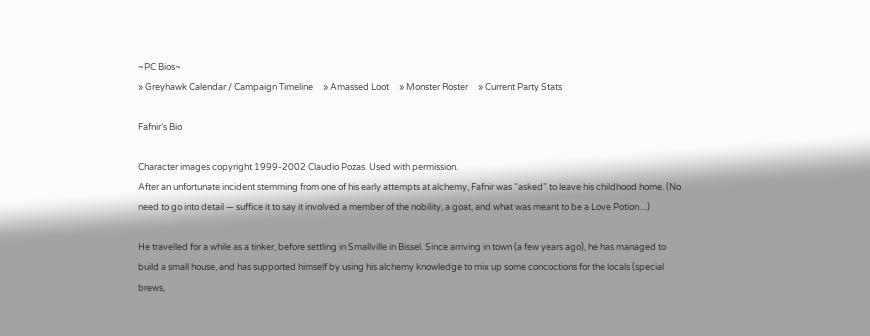~PC Bios~
» Greyhawk Calendar / Campaign Timeline     » Amassed Loot     » Monster Roster     » Current Party Stats

Fafnir’s Bio

Character images copyright 1999-2002 Claudio Pozas. Used with permission.
After an unfortunate incident stemming from one of his early attempts at alchemy, Fafnir was “asked” to leave his childhood home. (No need to go into detail — suffice it to say it involved a member of the nobility, a goat, and what was meant to be a Love Potion....)

He travelled for a while as a tinker, before settling in Smallville in Bissel. Since arriving in town (a few years ago), he has managed to build a small house, and has supported himself by using his alchemy knowledge to mix up some concoctions for the locals (special brews,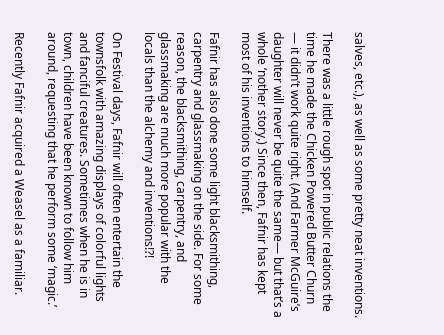salves, etc.), as well as some pretty neat inventions.

There was a little rough spot in public relations the time he made the Chicken Powered Butter Churn — it didn’t work quite right. (And Farmer McGuire’s daughter will never be quite the same— but that’s a whole ‘nother story.) Since then, Fafnir has kept most of his inventions to himself.

Fafnir has also done some light blacksmithing, carpentry and glassmaking on the side. For some reason, the blacksmithing, carpentry, and glassmaking are much more popular with the locals than the alchemy and inventions!?!

On Festival days, Fafnir will often entertain the townsfolk with amazing displays of colorful lights and fanciful creatures. Sometimes when he is in town, children have been known to follow him around, requesting that he perform some ‘magic.’

Recently Fafnir acquired a Weasel as a familiar.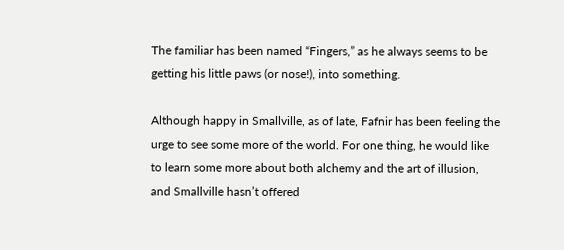The familiar has been named “Fingers,” as he always seems to be getting his little paws (or nose!), into something.

Although happy in Smallville, as of late, Fafnir has been feeling the urge to see some more of the world. For one thing, he would like to learn some more about both alchemy and the art of illusion, and Smallville hasn’t offered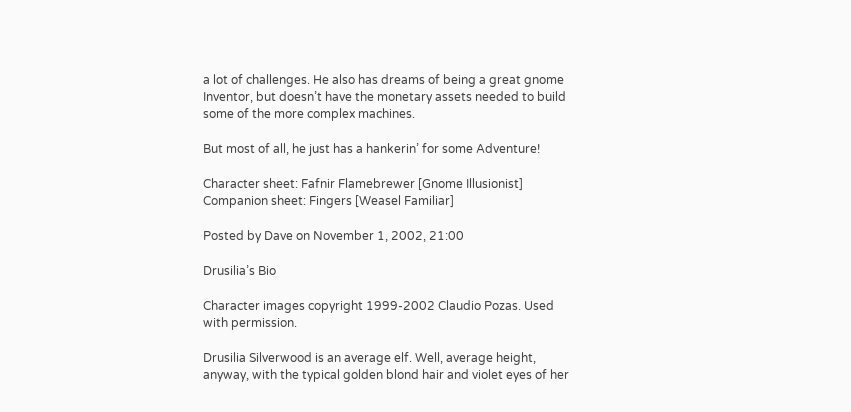a lot of challenges. He also has dreams of being a great gnome Inventor, but doesn’t have the monetary assets needed to build some of the more complex machines.

But most of all, he just has a hankerin’ for some Adventure!

Character sheet: Fafnir Flamebrewer [Gnome Illusionist]
Companion sheet: Fingers [Weasel Familiar]

Posted by Dave on November 1, 2002, 21:00

Drusilia’s Bio

Character images copyright 1999-2002 Claudio Pozas. Used with permission.

Drusilia Silverwood is an average elf. Well, average height, anyway, with the typical golden blond hair and violet eyes of her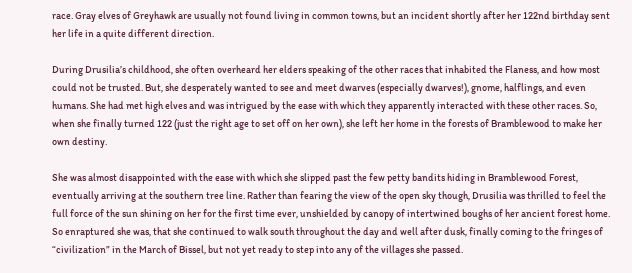race. Gray elves of Greyhawk are usually not found living in common towns, but an incident shortly after her 122nd birthday sent her life in a quite different direction.

During Drusilia’s childhood, she often overheard her elders speaking of the other races that inhabited the Flaness, and how most could not be trusted. But, she desperately wanted to see and meet dwarves (especially dwarves!), gnome, halflings, and even humans. She had met high elves and was intrigued by the ease with which they apparently interacted with these other races. So, when she finally turned 122 (just the right age to set off on her own), she left her home in the forests of Bramblewood to make her own destiny.

She was almost disappointed with the ease with which she slipped past the few petty bandits hiding in Bramblewood Forest, eventually arriving at the southern tree line. Rather than fearing the view of the open sky though, Drusilia was thrilled to feel the full force of the sun shining on her for the first time ever, unshielded by canopy of intertwined boughs of her ancient forest home. So enraptured she was, that she continued to walk south throughout the day and well after dusk, finally coming to the fringes of “civilization” in the March of Bissel, but not yet ready to step into any of the villages she passed.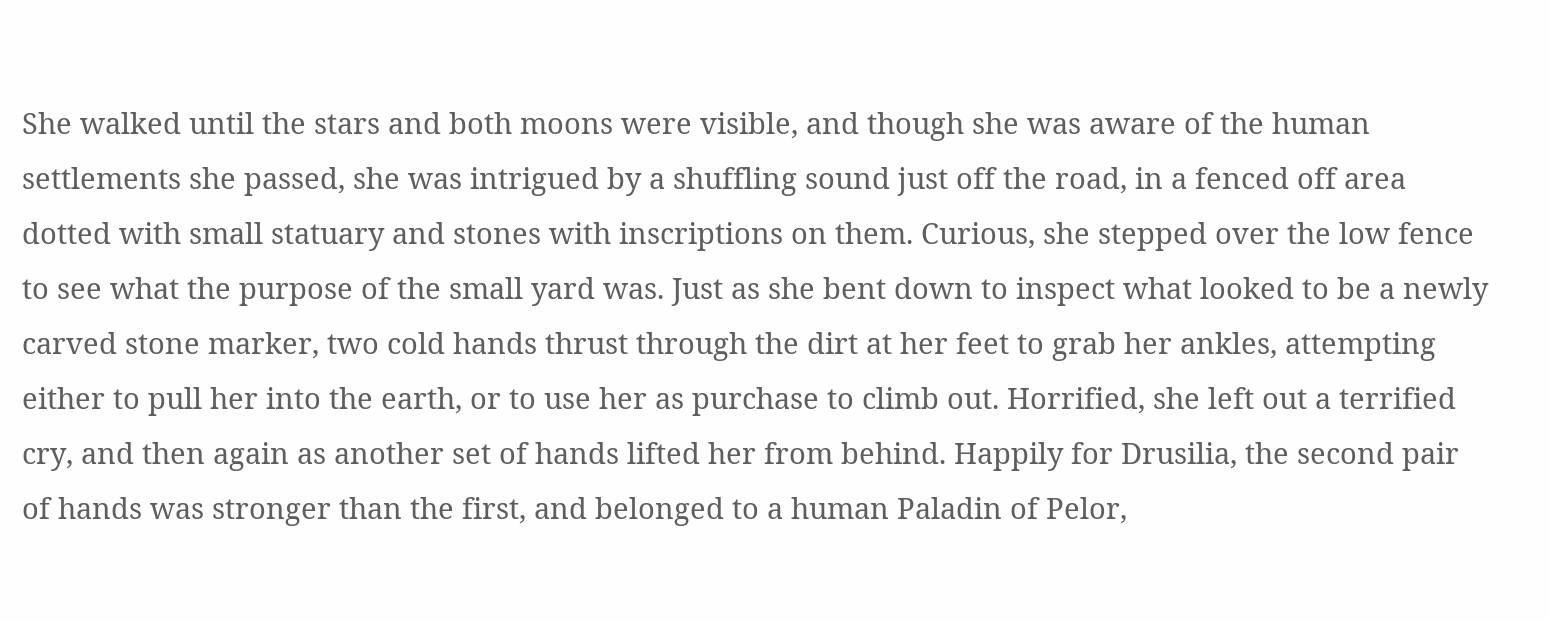She walked until the stars and both moons were visible, and though she was aware of the human settlements she passed, she was intrigued by a shuffling sound just off the road, in a fenced off area dotted with small statuary and stones with inscriptions on them. Curious, she stepped over the low fence to see what the purpose of the small yard was. Just as she bent down to inspect what looked to be a newly carved stone marker, two cold hands thrust through the dirt at her feet to grab her ankles, attempting either to pull her into the earth, or to use her as purchase to climb out. Horrified, she left out a terrified cry, and then again as another set of hands lifted her from behind. Happily for Drusilia, the second pair of hands was stronger than the first, and belonged to a human Paladin of Pelor,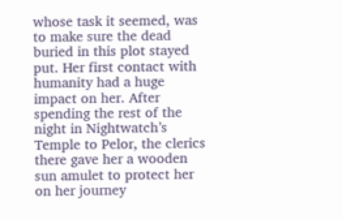whose task it seemed, was to make sure the dead buried in this plot stayed put. Her first contact with humanity had a huge impact on her. After spending the rest of the night in Nightwatch’s Temple to Pelor, the clerics there gave her a wooden sun amulet to protect her on her journey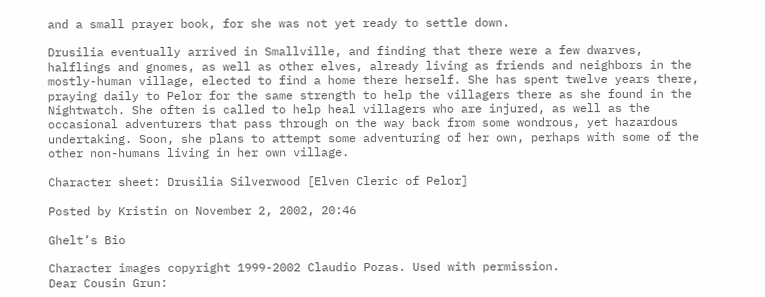and a small prayer book, for she was not yet ready to settle down.

Drusilia eventually arrived in Smallville, and finding that there were a few dwarves, halflings and gnomes, as well as other elves, already living as friends and neighbors in the mostly-human village, elected to find a home there herself. She has spent twelve years there, praying daily to Pelor for the same strength to help the villagers there as she found in the Nightwatch. She often is called to help heal villagers who are injured, as well as the occasional adventurers that pass through on the way back from some wondrous, yet hazardous undertaking. Soon, she plans to attempt some adventuring of her own, perhaps with some of the other non-humans living in her own village.

Character sheet: Drusilia Silverwood [Elven Cleric of Pelor]

Posted by Kristin on November 2, 2002, 20:46

Ghelt’s Bio

Character images copyright 1999-2002 Claudio Pozas. Used with permission.
Dear Cousin Grun: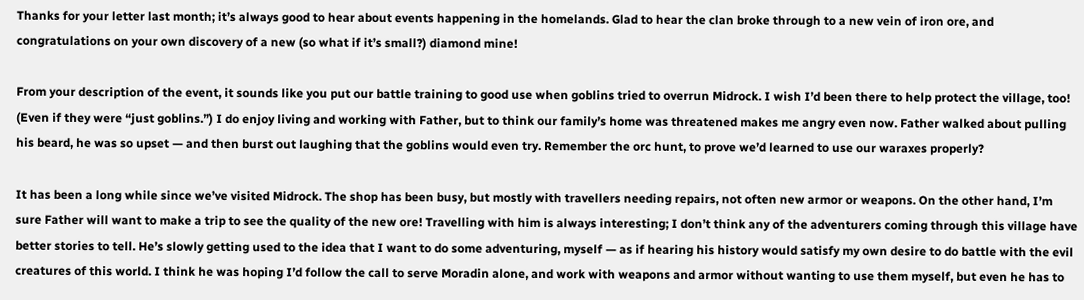Thanks for your letter last month; it’s always good to hear about events happening in the homelands. Glad to hear the clan broke through to a new vein of iron ore, and congratulations on your own discovery of a new (so what if it’s small?) diamond mine!

From your description of the event, it sounds like you put our battle training to good use when goblins tried to overrun Midrock. I wish I’d been there to help protect the village, too! (Even if they were “just goblins.”) I do enjoy living and working with Father, but to think our family’s home was threatened makes me angry even now. Father walked about pulling his beard, he was so upset — and then burst out laughing that the goblins would even try. Remember the orc hunt, to prove we’d learned to use our waraxes properly?

It has been a long while since we’ve visited Midrock. The shop has been busy, but mostly with travellers needing repairs, not often new armor or weapons. On the other hand, I’m sure Father will want to make a trip to see the quality of the new ore! Travelling with him is always interesting; I don’t think any of the adventurers coming through this village have better stories to tell. He’s slowly getting used to the idea that I want to do some adventuring, myself — as if hearing his history would satisfy my own desire to do battle with the evil creatures of this world. I think he was hoping I’d follow the call to serve Moradin alone, and work with weapons and armor without wanting to use them myself, but even he has to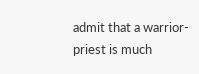admit that a warrior-priest is much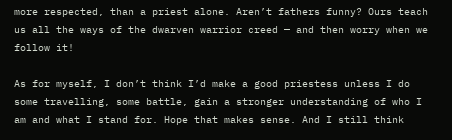more respected, than a priest alone. Aren’t fathers funny? Ours teach us all the ways of the dwarven warrior creed — and then worry when we follow it!

As for myself, I don’t think I’d make a good priestess unless I do some travelling, some battle, gain a stronger understanding of who I am and what I stand for. Hope that makes sense. And I still think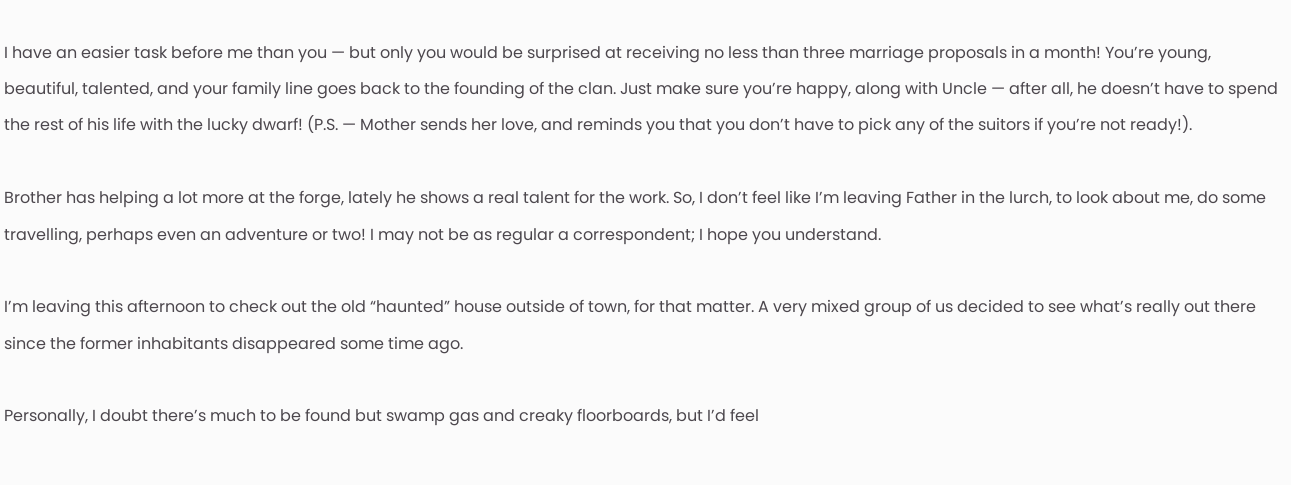I have an easier task before me than you — but only you would be surprised at receiving no less than three marriage proposals in a month! You’re young, beautiful, talented, and your family line goes back to the founding of the clan. Just make sure you’re happy, along with Uncle — after all, he doesn’t have to spend the rest of his life with the lucky dwarf! (P.S. — Mother sends her love, and reminds you that you don’t have to pick any of the suitors if you’re not ready!).

Brother has helping a lot more at the forge, lately he shows a real talent for the work. So, I don’t feel like I’m leaving Father in the lurch, to look about me, do some travelling, perhaps even an adventure or two! I may not be as regular a correspondent; I hope you understand.

I’m leaving this afternoon to check out the old “haunted” house outside of town, for that matter. A very mixed group of us decided to see what’s really out there since the former inhabitants disappeared some time ago.

Personally, I doubt there’s much to be found but swamp gas and creaky floorboards, but I’d feel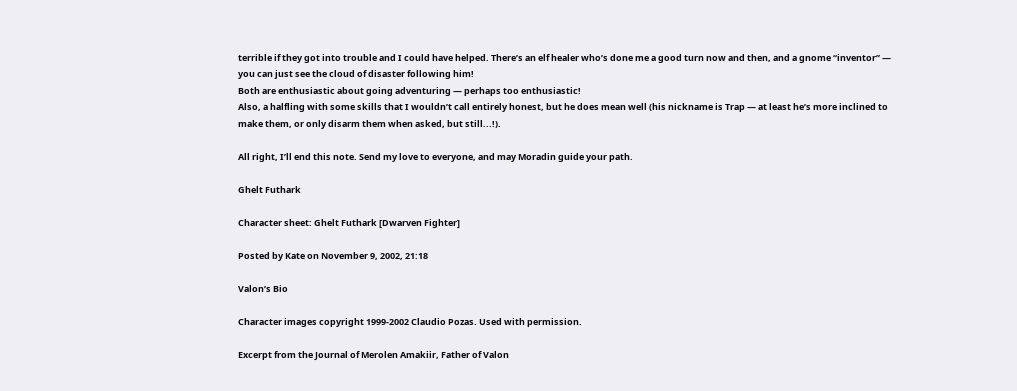terrible if they got into trouble and I could have helped. There’s an elf healer who’s done me a good turn now and then, and a gnome “inventor” — you can just see the cloud of disaster following him!
Both are enthusiastic about going adventuring — perhaps too enthusiastic!
Also, a halfling with some skills that I wouldn’t call entirely honest, but he does mean well (his nickname is Trap — at least he’s more inclined to make them, or only disarm them when asked, but still...!).

All right, I’ll end this note. Send my love to everyone, and may Moradin guide your path.

Ghelt Futhark

Character sheet: Ghelt Futhark [Dwarven Fighter]

Posted by Kate on November 9, 2002, 21:18

Valon’s Bio

Character images copyright 1999-2002 Claudio Pozas. Used with permission.

Excerpt from the Journal of Merolen Amakiir, Father of Valon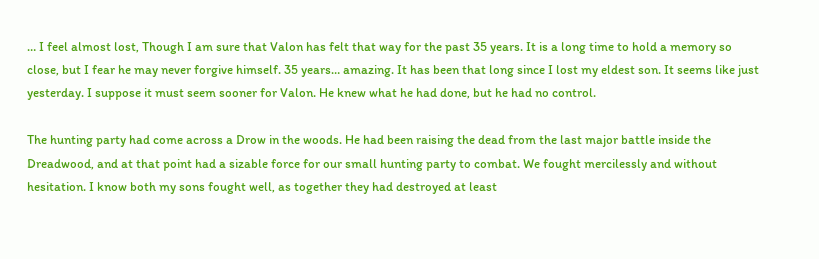… I feel almost lost, Though I am sure that Valon has felt that way for the past 35 years. It is a long time to hold a memory so close, but I fear he may never forgive himself. 35 years… amazing. It has been that long since I lost my eldest son. It seems like just yesterday. I suppose it must seem sooner for Valon. He knew what he had done, but he had no control.

The hunting party had come across a Drow in the woods. He had been raising the dead from the last major battle inside the Dreadwood, and at that point had a sizable force for our small hunting party to combat. We fought mercilessly and without hesitation. I know both my sons fought well, as together they had destroyed at least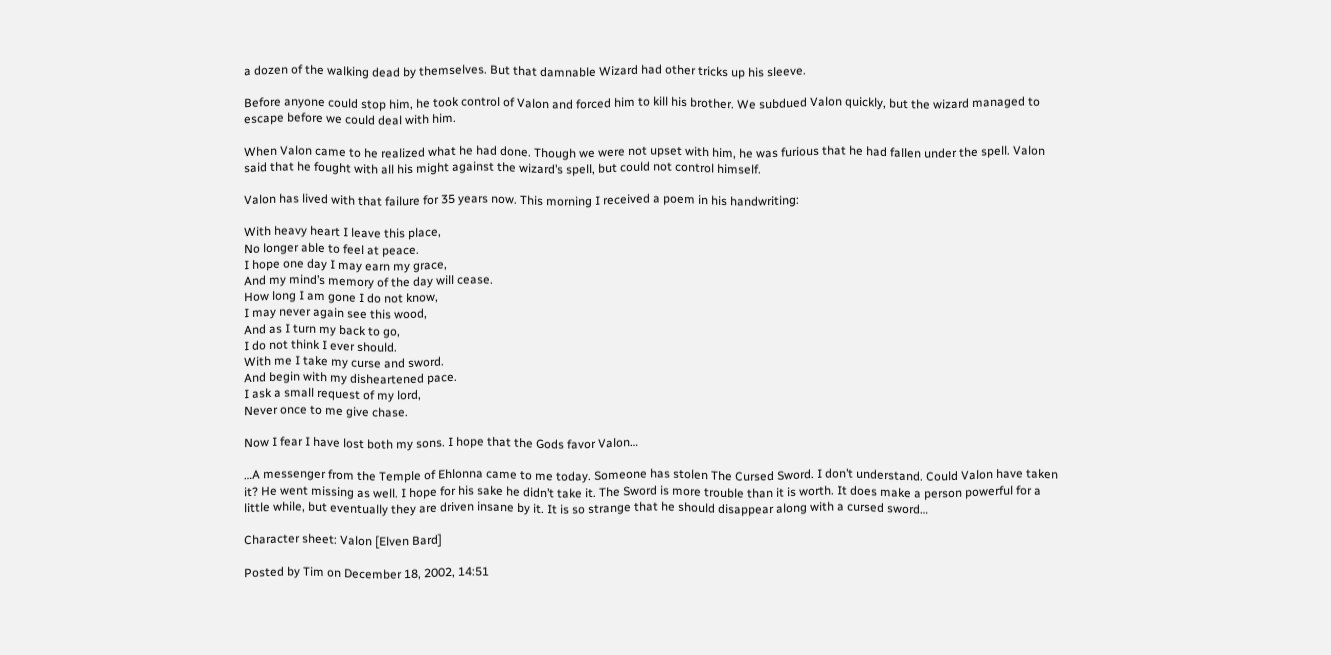a dozen of the walking dead by themselves. But that damnable Wizard had other tricks up his sleeve.

Before anyone could stop him, he took control of Valon and forced him to kill his brother. We subdued Valon quickly, but the wizard managed to escape before we could deal with him.

When Valon came to he realized what he had done. Though we were not upset with him, he was furious that he had fallen under the spell. Valon said that he fought with all his might against the wizard’s spell, but could not control himself.

Valon has lived with that failure for 35 years now. This morning I received a poem in his handwriting:

With heavy heart I leave this place,
No longer able to feel at peace.
I hope one day I may earn my grace,
And my mind’s memory of the day will cease.
How long I am gone I do not know,
I may never again see this wood,
And as I turn my back to go,
I do not think I ever should.
With me I take my curse and sword.
And begin with my disheartened pace.
I ask a small request of my lord,
Never once to me give chase.

Now I fear I have lost both my sons. I hope that the Gods favor Valon…

…A messenger from the Temple of Ehlonna came to me today. Someone has stolen The Cursed Sword. I don’t understand. Could Valon have taken it? He went missing as well. I hope for his sake he didn’t take it. The Sword is more trouble than it is worth. It does make a person powerful for a little while, but eventually they are driven insane by it. It is so strange that he should disappear along with a cursed sword…

Character sheet: Valon [Elven Bard]

Posted by Tim on December 18, 2002, 14:51